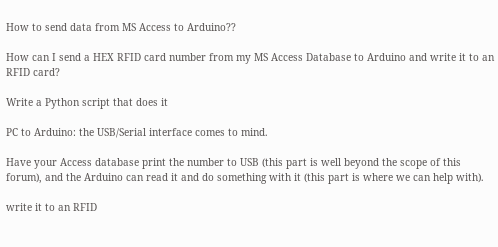How to send data from MS Access to Arduino??

How can I send a HEX RFID card number from my MS Access Database to Arduino and write it to an RFID card?

Write a Python script that does it

PC to Arduino: the USB/Serial interface comes to mind.

Have your Access database print the number to USB (this part is well beyond the scope of this forum), and the Arduino can read it and do something with it (this part is where we can help with).

write it to an RFID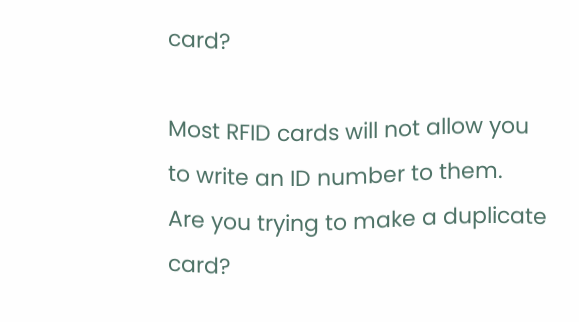card?

Most RFID cards will not allow you to write an ID number to them.
Are you trying to make a duplicate card?